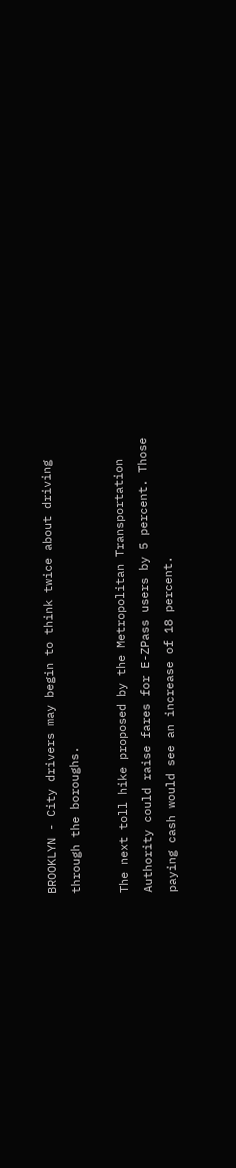BROOKLYN - City drivers may begin to think twice about driving through the boroughs.

The next toll hike proposed by the Metropolitan Transportation Authority could raise fares for E-ZPass users by 5 percent. Those paying cash would see an increase of 18 percent.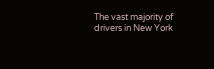The vast majority of drivers in New York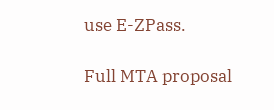use E-ZPass.

Full MTA proposal